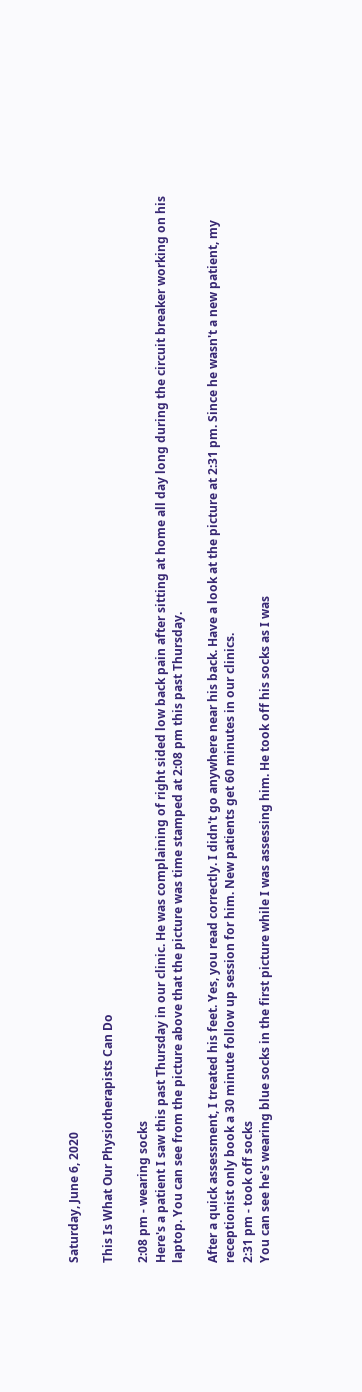Saturday, June 6, 2020

This Is What Our Physiotherapists Can Do

2:08 pm - wearing socks
Here's a patient I saw this past Thursday in our clinic. He was complaining of right sided low back pain after sitting at home all day long during the circuit breaker working on his laptop. You can see from the picture above that the picture was time stamped at 2:08 pm this past Thursday.

After a quick assessment, I treated his feet. Yes, you read correctly. I didn't go anywhere near his back. Have a look at the picture at 2:31 pm. Since he wasn't a new patient, my receptionist only book a 30 minute follow up session for him. New patients get 60 minutes in our clinics.
2:31 pm - took off socks
You can see he's wearing blue socks in the first picture while I was assessing him. He took off his socks as I was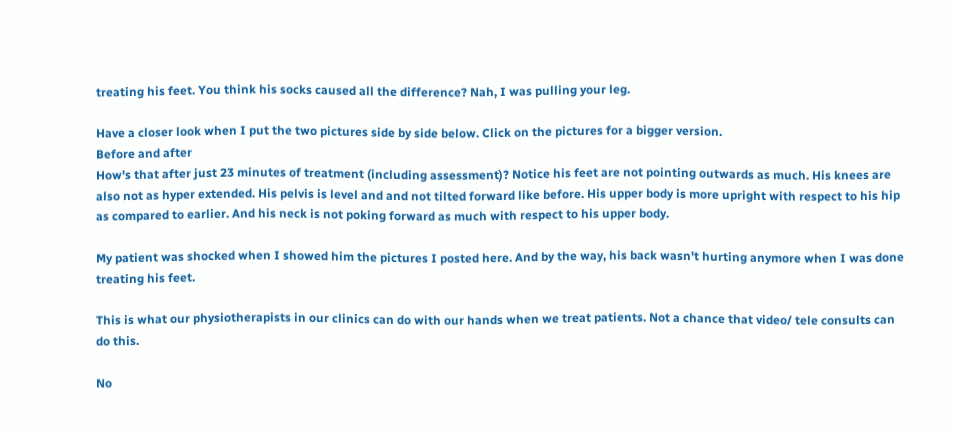treating his feet. You think his socks caused all the difference? Nah, I was pulling your leg.

Have a closer look when I put the two pictures side by side below. Click on the pictures for a bigger version.
Before and after
How's that after just 23 minutes of treatment (including assessment)? Notice his feet are not pointing outwards as much. His knees are also not as hyper extended. His pelvis is level and and not tilted forward like before. His upper body is more upright with respect to his hip as compared to earlier. And his neck is not poking forward as much with respect to his upper body.

My patient was shocked when I showed him the pictures I posted here. And by the way, his back wasn't hurting anymore when I was done treating his feet.

This is what our physiotherapists in our clinics can do with our hands when we treat patients. Not a chance that video/ tele consults can do this.

No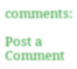comments:

Post a Comment